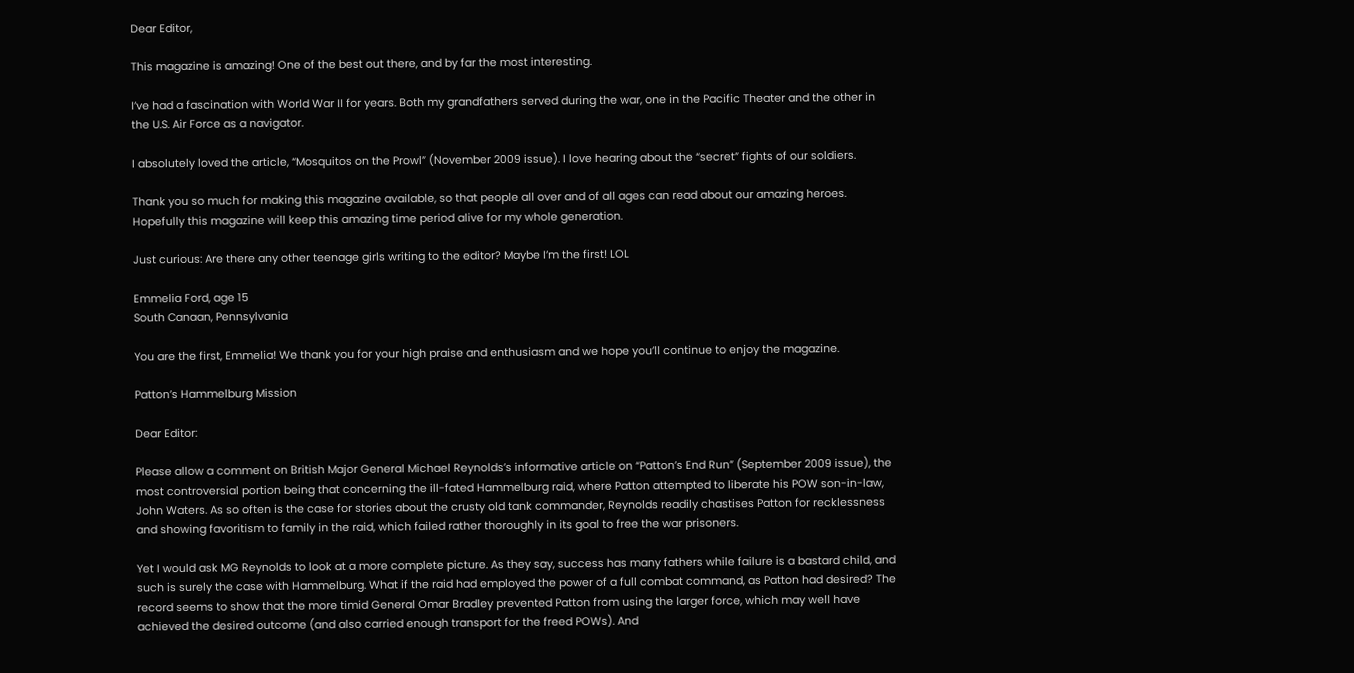Dear Editor,

This magazine is amazing! One of the best out there, and by far the most interesting.

I’ve had a fascination with World War II for years. Both my grandfathers served during the war, one in the Pacific Theater and the other in the U.S. Air Force as a navigator.

I absolutely loved the article, “Mosquitos on the Prowl” (November 2009 issue). I love hearing about the “secret” fights of our soldiers.

Thank you so much for making this magazine available, so that people all over and of all ages can read about our amazing heroes. Hopefully this magazine will keep this amazing time period alive for my whole generation.

Just curious: Are there any other teenage girls writing to the editor? Maybe I’m the first! LOL

Emmelia Ford, age 15
South Canaan, Pennsylvania

You are the first, Emmelia! We thank you for your high praise and enthusiasm and we hope you’ll continue to enjoy the magazine.

Patton’s Hammelburg Mission

Dear Editor:

Please allow a comment on British Major General Michael Reynolds’s informative article on “Patton’s End Run” (September 2009 issue), the most controversial portion being that concerning the ill-fated Hammelburg raid, where Patton attempted to liberate his POW son-in-law, John Waters. As so often is the case for stories about the crusty old tank commander, Reynolds readily chastises Patton for recklessness and showing favoritism to family in the raid, which failed rather thoroughly in its goal to free the war prisoners.

Yet I would ask MG Reynolds to look at a more complete picture. As they say, success has many fathers while failure is a bastard child, and such is surely the case with Hammelburg. What if the raid had employed the power of a full combat command, as Patton had desired? The record seems to show that the more timid General Omar Bradley prevented Patton from using the larger force, which may well have achieved the desired outcome (and also carried enough transport for the freed POWs). And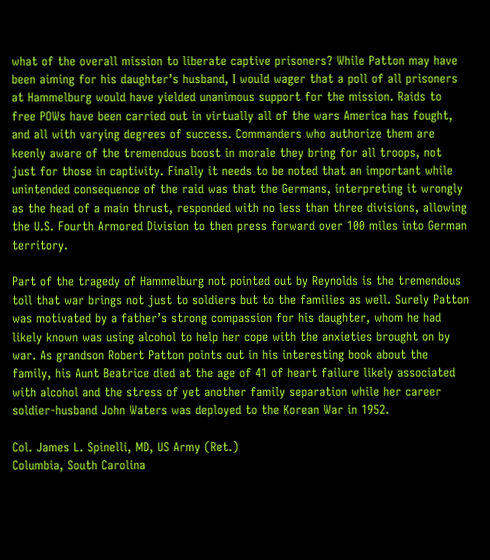what of the overall mission to liberate captive prisoners? While Patton may have been aiming for his daughter’s husband, I would wager that a poll of all prisoners at Hammelburg would have yielded unanimous support for the mission. Raids to free POWs have been carried out in virtually all of the wars America has fought, and all with varying degrees of success. Commanders who authorize them are keenly aware of the tremendous boost in morale they bring for all troops, not just for those in captivity. Finally it needs to be noted that an important while unintended consequence of the raid was that the Germans, interpreting it wrongly as the head of a main thrust, responded with no less than three divisions, allowing the U.S. Fourth Armored Division to then press forward over 100 miles into German territory.

Part of the tragedy of Hammelburg not pointed out by Reynolds is the tremendous toll that war brings not just to soldiers but to the families as well. Surely Patton was motivated by a father’s strong compassion for his daughter, whom he had likely known was using alcohol to help her cope with the anxieties brought on by war. As grandson Robert Patton points out in his interesting book about the family, his Aunt Beatrice died at the age of 41 of heart failure likely associated with alcohol and the stress of yet another family separation while her career soldier-husband John Waters was deployed to the Korean War in 1952.

Col. James L. Spinelli, MD, US Army (Ret.)
Columbia, South Carolina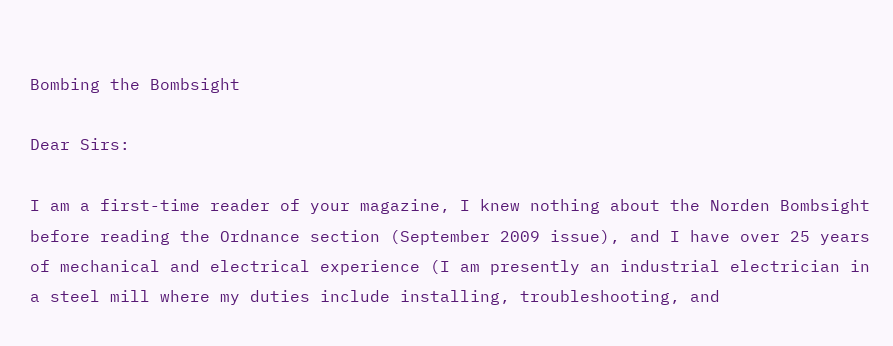Bombing the Bombsight

Dear Sirs:

I am a first-time reader of your magazine, I knew nothing about the Norden Bombsight before reading the Ordnance section (September 2009 issue), and I have over 25 years of mechanical and electrical experience (I am presently an industrial electrician in a steel mill where my duties include installing, troubleshooting, and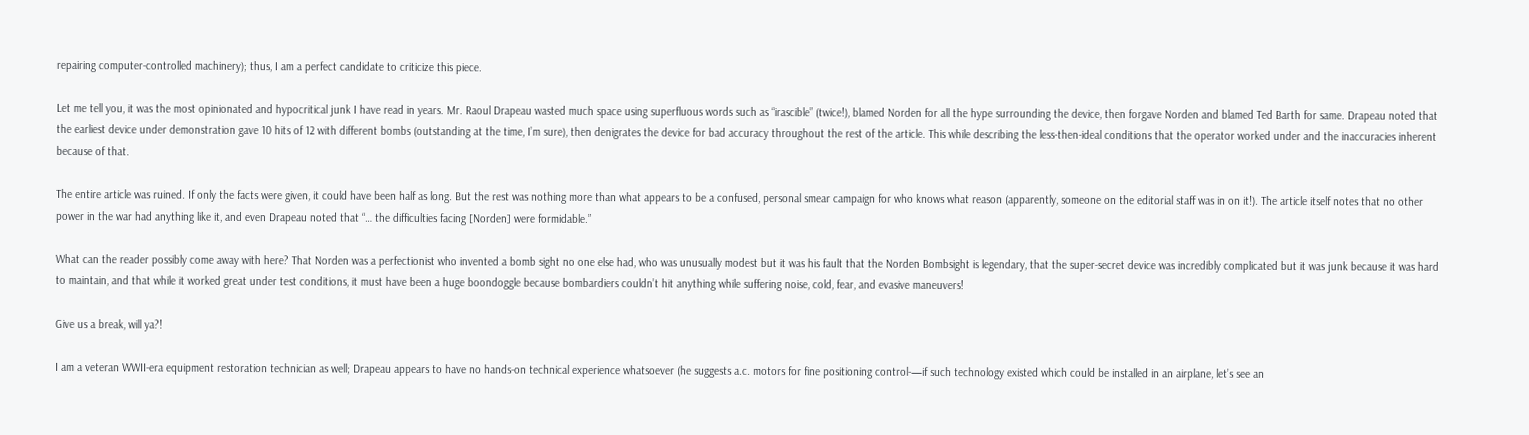repairing computer-controlled machinery); thus, I am a perfect candidate to criticize this piece.

Let me tell you, it was the most opinionated and hypocritical junk I have read in years. Mr. Raoul Drapeau wasted much space using superfluous words such as “irascible” (twice!), blamed Norden for all the hype surrounding the device, then forgave Norden and blamed Ted Barth for same. Drapeau noted that the earliest device under demonstration gave 10 hits of 12 with different bombs (outstanding at the time, I’m sure), then denigrates the device for bad accuracy throughout the rest of the article. This while describing the less-then-ideal conditions that the operator worked under and the inaccuracies inherent because of that.

The entire article was ruined. If only the facts were given, it could have been half as long. But the rest was nothing more than what appears to be a confused, personal smear campaign for who knows what reason (apparently, someone on the editorial staff was in on it!). The article itself notes that no other power in the war had anything like it, and even Drapeau noted that “… the difficulties facing [Norden] were formidable.”

What can the reader possibly come away with here? That Norden was a perfectionist who invented a bomb sight no one else had, who was unusually modest but it was his fault that the Norden Bombsight is legendary, that the super-secret device was incredibly complicated but it was junk because it was hard to maintain, and that while it worked great under test conditions, it must have been a huge boondoggle because bombardiers couldn’t hit anything while suffering noise, cold, fear, and evasive maneuvers!

Give us a break, will ya?!

I am a veteran WWII-era equipment restoration technician as well; Drapeau appears to have no hands-on technical experience whatsoever (he suggests a.c. motors for fine positioning control-—if such technology existed which could be installed in an airplane, let’s see an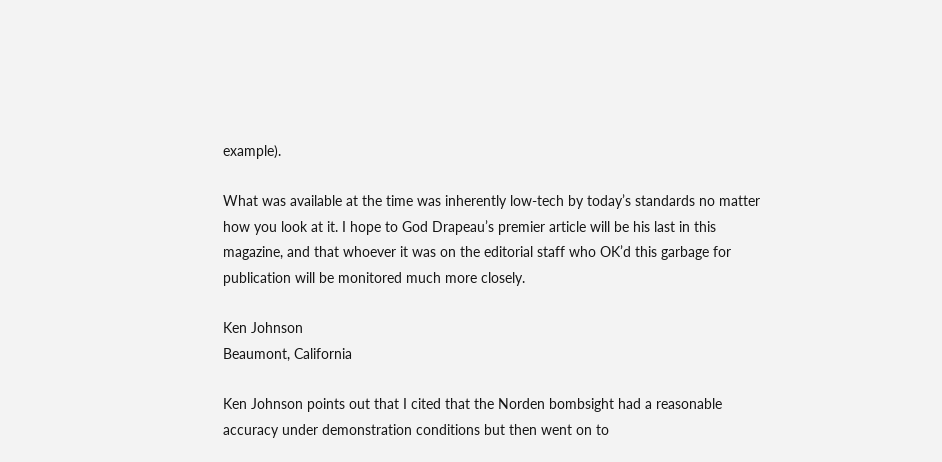example).

What was available at the time was inherently low-tech by today’s standards no matter how you look at it. I hope to God Drapeau’s premier article will be his last in this magazine, and that whoever it was on the editorial staff who OK’d this garbage for publication will be monitored much more closely.

Ken Johnson
Beaumont, California

Ken Johnson points out that I cited that the Norden bombsight had a reasonable accuracy under demonstration conditions but then went on to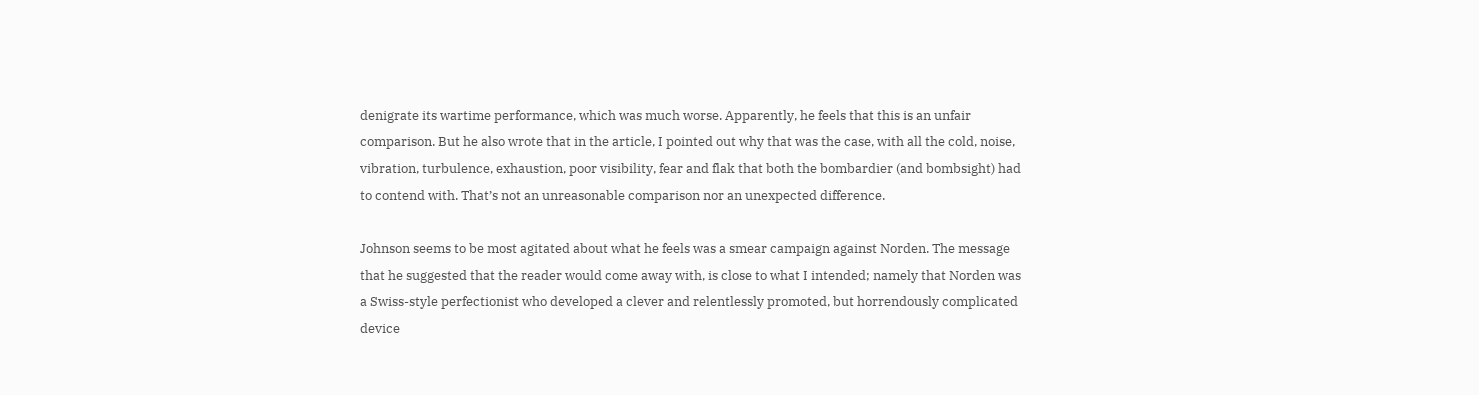denigrate its wartime performance, which was much worse. Apparently, he feels that this is an unfair comparison. But he also wrote that in the article, I pointed out why that was the case, with all the cold, noise, vibration, turbulence, exhaustion, poor visibility, fear and flak that both the bombardier (and bombsight) had to contend with. That’s not an unreasonable comparison nor an unexpected difference.

Johnson seems to be most agitated about what he feels was a smear campaign against Norden. The message that he suggested that the reader would come away with, is close to what I intended; namely that Norden was a Swiss-style perfectionist who developed a clever and relentlessly promoted, but horrendously complicated device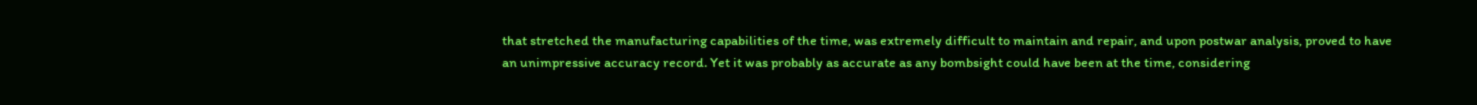that stretched the manufacturing capabilities of the time, was extremely difficult to maintain and repair, and upon postwar analysis, proved to have an unimpressive accuracy record. Yet it was probably as accurate as any bombsight could have been at the time, considering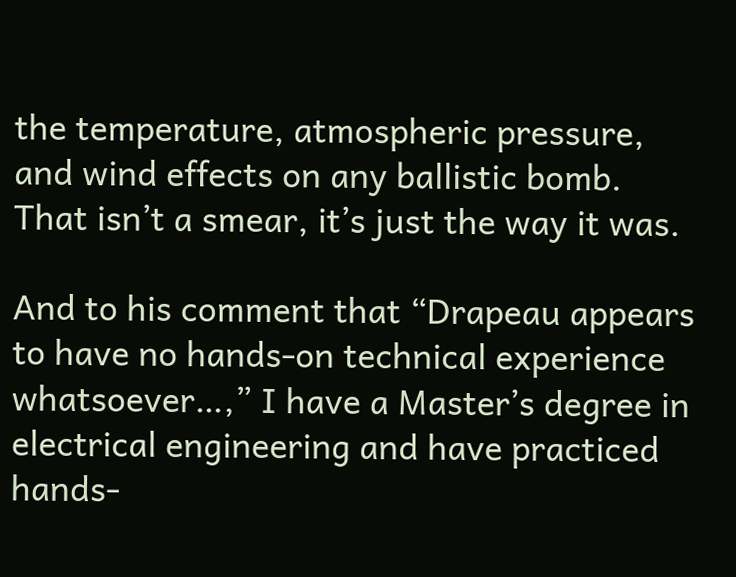the temperature, atmospheric pressure, and wind effects on any ballistic bomb. That isn’t a smear, it’s just the way it was.

And to his comment that “Drapeau appears to have no hands-on technical experience whatsoever…,” I have a Master’s degree in electrical engineering and have practiced hands-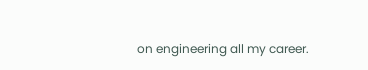on engineering all my career.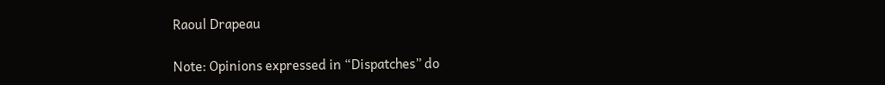Raoul Drapeau

Note: Opinions expressed in “Dispatches” do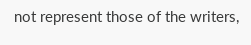not represent those of the writers,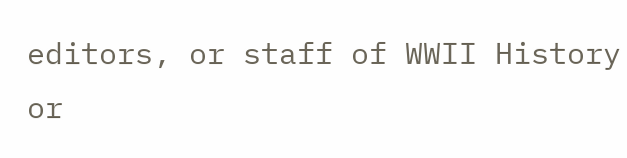editors, or staff of WWII History or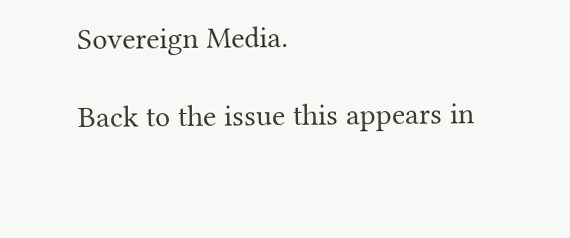Sovereign Media.

Back to the issue this appears in